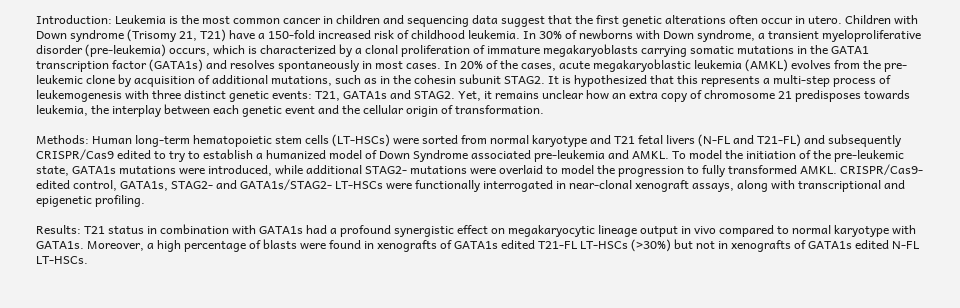Introduction: Leukemia is the most common cancer in children and sequencing data suggest that the first genetic alterations often occur in utero. Children with Down syndrome (Trisomy 21, T21) have a 150-fold increased risk of childhood leukemia. In 30% of newborns with Down syndrome, a transient myeloproliferative disorder (pre-leukemia) occurs, which is characterized by a clonal proliferation of immature megakaryoblasts carrying somatic mutations in the GATA1 transcription factor (GATA1s) and resolves spontaneously in most cases. In 20% of the cases, acute megakaryoblastic leukemia (AMKL) evolves from the pre-leukemic clone by acquisition of additional mutations, such as in the cohesin subunit STAG2. It is hypothesized that this represents a multi-step process of leukemogenesis with three distinct genetic events: T21, GATA1s and STAG2. Yet, it remains unclear how an extra copy of chromosome 21 predisposes towards leukemia, the interplay between each genetic event and the cellular origin of transformation.

Methods: Human long-term hematopoietic stem cells (LT-HSCs) were sorted from normal karyotype and T21 fetal livers (N-FL and T21-FL) and subsequently CRISPR/Cas9 edited to try to establish a humanized model of Down Syndrome associated pre-leukemia and AMKL. To model the initiation of the pre-leukemic state, GATA1s mutations were introduced, while additional STAG2- mutations were overlaid to model the progression to fully transformed AMKL. CRISPR/Cas9-edited control, GATA1s, STAG2- and GATA1s/STAG2- LT-HSCs were functionally interrogated in near-clonal xenograft assays, along with transcriptional and epigenetic profiling.

Results: T21 status in combination with GATA1s had a profound synergistic effect on megakaryocytic lineage output in vivo compared to normal karyotype with GATA1s. Moreover, a high percentage of blasts were found in xenografts of GATA1s edited T21-FL LT-HSCs (>30%) but not in xenografts of GATA1s edited N-FL LT-HSCs.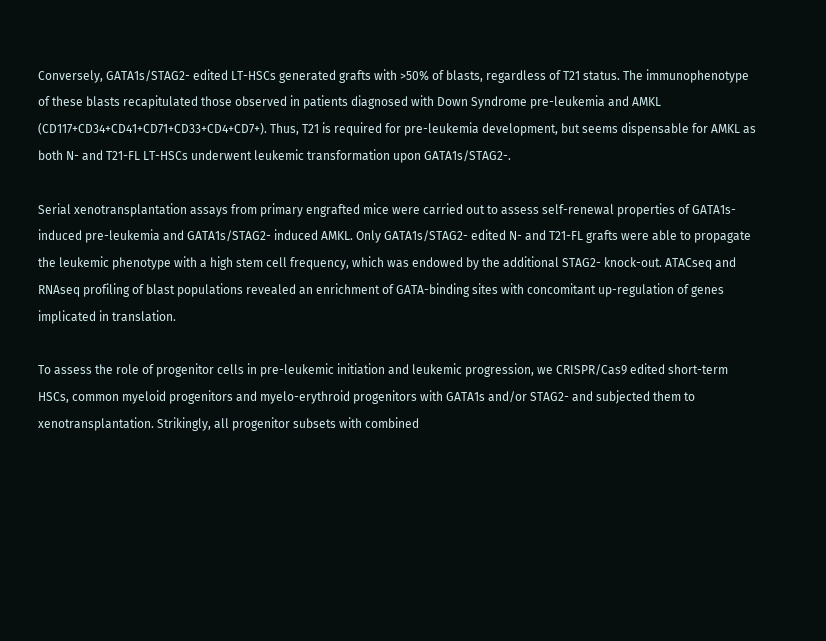Conversely, GATA1s/STAG2- edited LT-HSCs generated grafts with >50% of blasts, regardless of T21 status. The immunophenotype of these blasts recapitulated those observed in patients diagnosed with Down Syndrome pre-leukemia and AMKL (CD117+CD34+CD41+CD71+CD33+CD4+CD7+). Thus, T21 is required for pre-leukemia development, but seems dispensable for AMKL as both N- and T21-FL LT-HSCs underwent leukemic transformation upon GATA1s/STAG2-.

Serial xenotransplantation assays from primary engrafted mice were carried out to assess self-renewal properties of GATA1s-induced pre-leukemia and GATA1s/STAG2- induced AMKL. Only GATA1s/STAG2- edited N- and T21-FL grafts were able to propagate the leukemic phenotype with a high stem cell frequency, which was endowed by the additional STAG2- knock-out. ATACseq and RNAseq profiling of blast populations revealed an enrichment of GATA-binding sites with concomitant up-regulation of genes implicated in translation.

To assess the role of progenitor cells in pre-leukemic initiation and leukemic progression, we CRISPR/Cas9 edited short-term HSCs, common myeloid progenitors and myelo-erythroid progenitors with GATA1s and/or STAG2- and subjected them to xenotransplantation. Strikingly, all progenitor subsets with combined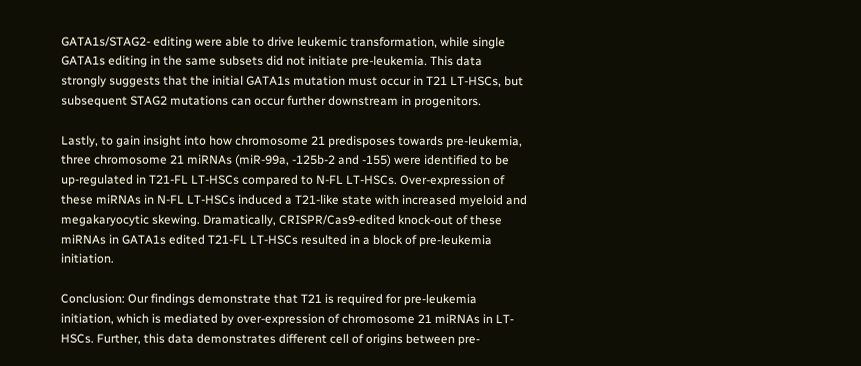GATA1s/STAG2- editing were able to drive leukemic transformation, while single GATA1s editing in the same subsets did not initiate pre-leukemia. This data strongly suggests that the initial GATA1s mutation must occur in T21 LT-HSCs, but subsequent STAG2 mutations can occur further downstream in progenitors.

Lastly, to gain insight into how chromosome 21 predisposes towards pre-leukemia, three chromosome 21 miRNAs (miR-99a, -125b-2 and -155) were identified to be up-regulated in T21-FL LT-HSCs compared to N-FL LT-HSCs. Over-expression of these miRNAs in N-FL LT-HSCs induced a T21-like state with increased myeloid and megakaryocytic skewing. Dramatically, CRISPR/Cas9-edited knock-out of these miRNAs in GATA1s edited T21-FL LT-HSCs resulted in a block of pre-leukemia initiation.

Conclusion: Our findings demonstrate that T21 is required for pre-leukemia initiation, which is mediated by over-expression of chromosome 21 miRNAs in LT-HSCs. Further, this data demonstrates different cell of origins between pre-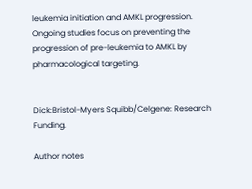leukemia initiation and AMKL progression. Ongoing studies focus on preventing the progression of pre-leukemia to AMKL by pharmacological targeting.


Dick:Bristol-Myers Squibb/Celgene: Research Funding.

Author notes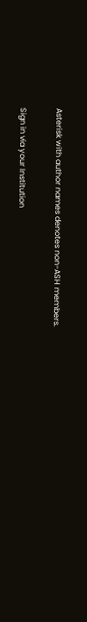Asterisk with author names denotes non-ASH members.

Sign in via your Institution